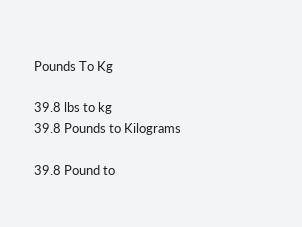Pounds To Kg

39.8 lbs to kg
39.8 Pounds to Kilograms

39.8 Pound to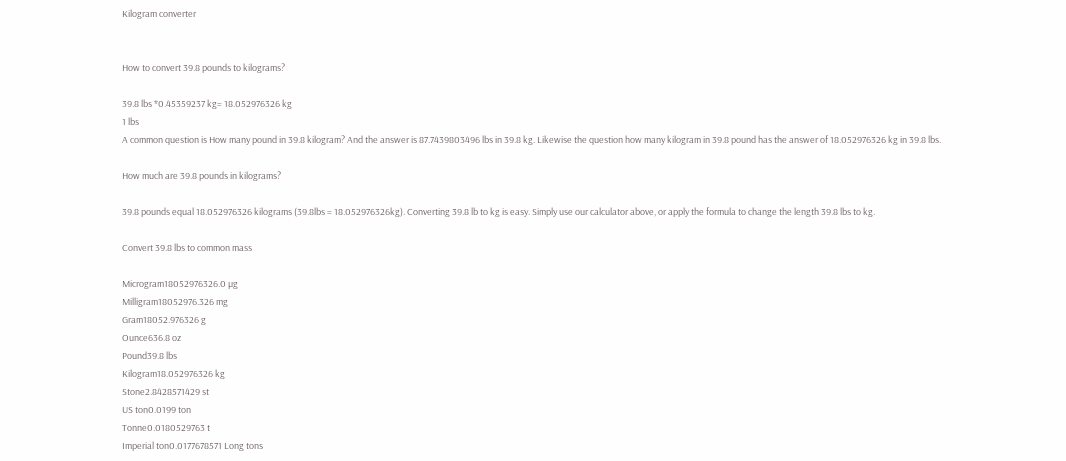Kilogram converter


How to convert 39.8 pounds to kilograms?

39.8 lbs *0.45359237 kg= 18.052976326 kg
1 lbs
A common question is How many pound in 39.8 kilogram? And the answer is 87.7439803496 lbs in 39.8 kg. Likewise the question how many kilogram in 39.8 pound has the answer of 18.052976326 kg in 39.8 lbs.

How much are 39.8 pounds in kilograms?

39.8 pounds equal 18.052976326 kilograms (39.8lbs = 18.052976326kg). Converting 39.8 lb to kg is easy. Simply use our calculator above, or apply the formula to change the length 39.8 lbs to kg.

Convert 39.8 lbs to common mass

Microgram18052976326.0 µg
Milligram18052976.326 mg
Gram18052.976326 g
Ounce636.8 oz
Pound39.8 lbs
Kilogram18.052976326 kg
Stone2.8428571429 st
US ton0.0199 ton
Tonne0.0180529763 t
Imperial ton0.0177678571 Long tons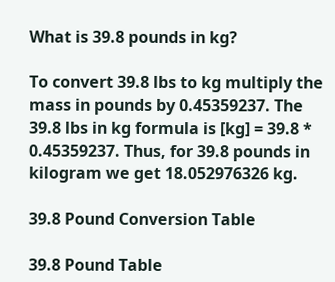What is 39.8 pounds in kg?

To convert 39.8 lbs to kg multiply the mass in pounds by 0.45359237. The 39.8 lbs in kg formula is [kg] = 39.8 * 0.45359237. Thus, for 39.8 pounds in kilogram we get 18.052976326 kg.

39.8 Pound Conversion Table

39.8 Pound Table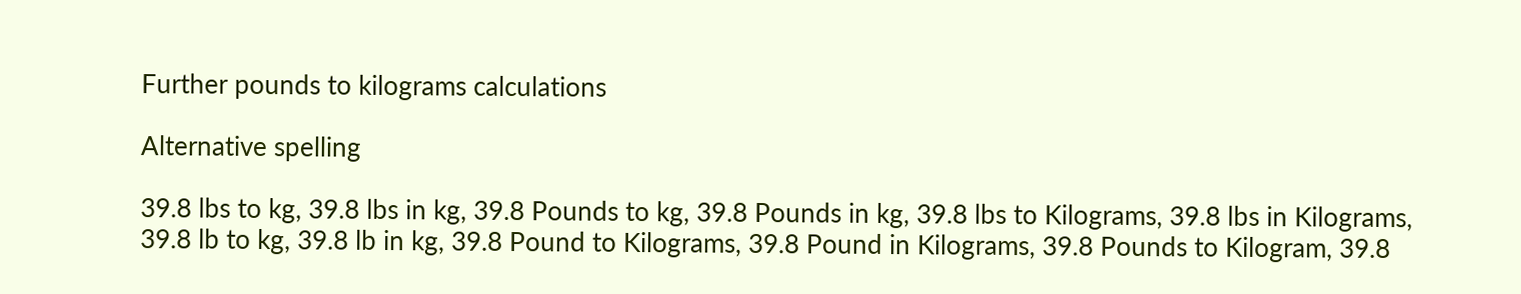Further pounds to kilograms calculations

Alternative spelling

39.8 lbs to kg, 39.8 lbs in kg, 39.8 Pounds to kg, 39.8 Pounds in kg, 39.8 lbs to Kilograms, 39.8 lbs in Kilograms, 39.8 lb to kg, 39.8 lb in kg, 39.8 Pound to Kilograms, 39.8 Pound in Kilograms, 39.8 Pounds to Kilogram, 39.8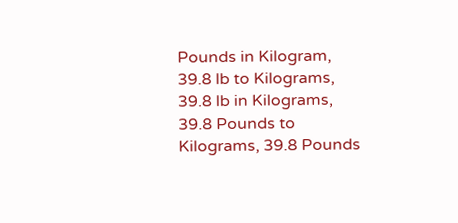Pounds in Kilogram, 39.8 lb to Kilograms, 39.8 lb in Kilograms, 39.8 Pounds to Kilograms, 39.8 Pounds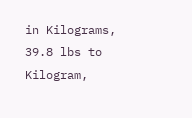in Kilograms, 39.8 lbs to Kilogram,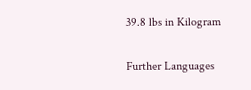39.8 lbs in Kilogram

Further Languages